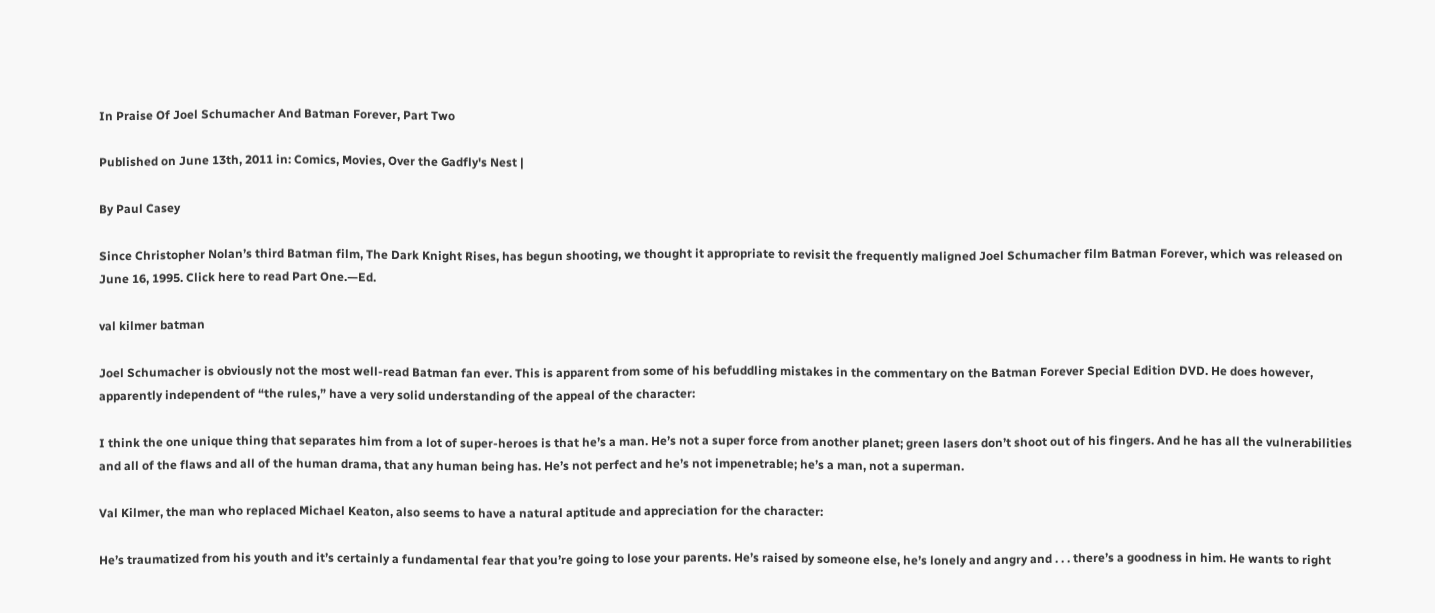In Praise Of Joel Schumacher And Batman Forever, Part Two

Published on June 13th, 2011 in: Comics, Movies, Over the Gadfly's Nest |

By Paul Casey

Since Christopher Nolan’s third Batman film, The Dark Knight Rises, has begun shooting, we thought it appropriate to revisit the frequently maligned Joel Schumacher film Batman Forever, which was released on June 16, 1995. Click here to read Part One.—Ed.

val kilmer batman

Joel Schumacher is obviously not the most well-read Batman fan ever. This is apparent from some of his befuddling mistakes in the commentary on the Batman Forever Special Edition DVD. He does however, apparently independent of “the rules,” have a very solid understanding of the appeal of the character:

I think the one unique thing that separates him from a lot of super-heroes is that he’s a man. He’s not a super force from another planet; green lasers don’t shoot out of his fingers. And he has all the vulnerabilities and all of the flaws and all of the human drama, that any human being has. He’s not perfect and he’s not impenetrable; he’s a man, not a superman.

Val Kilmer, the man who replaced Michael Keaton, also seems to have a natural aptitude and appreciation for the character:

He’s traumatized from his youth and it’s certainly a fundamental fear that you’re going to lose your parents. He’s raised by someone else, he’s lonely and angry and . . . there’s a goodness in him. He wants to right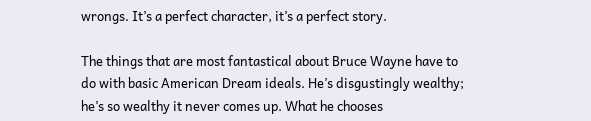wrongs. It’s a perfect character, it’s a perfect story.

The things that are most fantastical about Bruce Wayne have to do with basic American Dream ideals. He’s disgustingly wealthy; he’s so wealthy it never comes up. What he chooses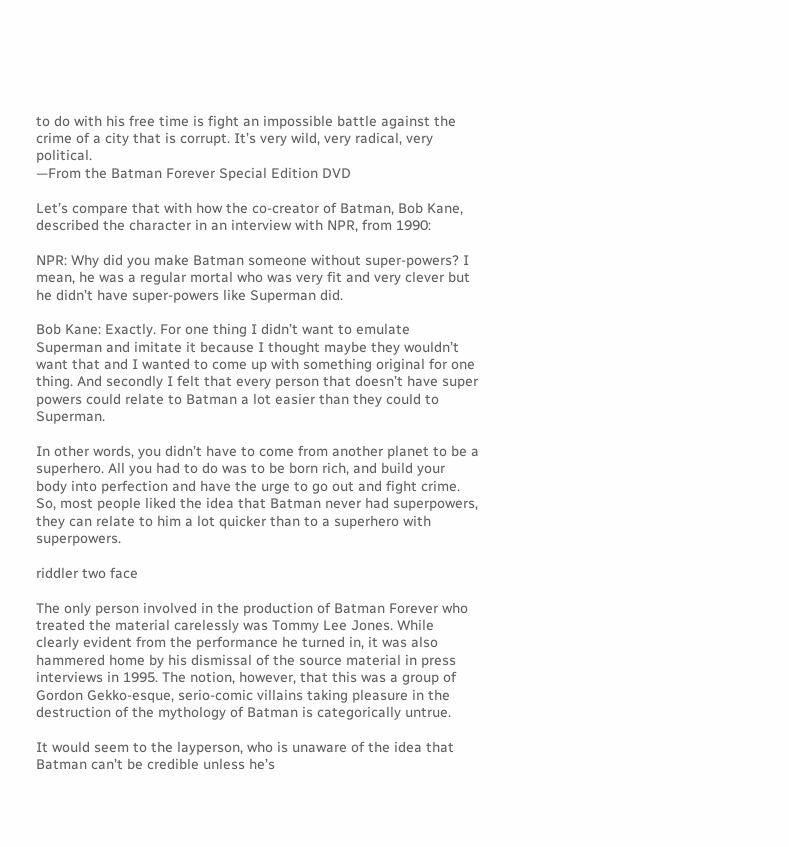to do with his free time is fight an impossible battle against the crime of a city that is corrupt. It’s very wild, very radical, very political.
—From the Batman Forever Special Edition DVD

Let’s compare that with how the co-creator of Batman, Bob Kane, described the character in an interview with NPR, from 1990:

NPR: Why did you make Batman someone without super-powers? I mean, he was a regular mortal who was very fit and very clever but he didn’t have super-powers like Superman did.

Bob Kane: Exactly. For one thing I didn’t want to emulate Superman and imitate it because I thought maybe they wouldn’t want that and I wanted to come up with something original for one thing. And secondly I felt that every person that doesn’t have super powers could relate to Batman a lot easier than they could to Superman.

In other words, you didn’t have to come from another planet to be a superhero. All you had to do was to be born rich, and build your body into perfection and have the urge to go out and fight crime. So, most people liked the idea that Batman never had superpowers, they can relate to him a lot quicker than to a superhero with superpowers.

riddler two face

The only person involved in the production of Batman Forever who treated the material carelessly was Tommy Lee Jones. While clearly evident from the performance he turned in, it was also hammered home by his dismissal of the source material in press interviews in 1995. The notion, however, that this was a group of Gordon Gekko-esque, serio-comic villains taking pleasure in the destruction of the mythology of Batman is categorically untrue.

It would seem to the layperson, who is unaware of the idea that Batman can’t be credible unless he’s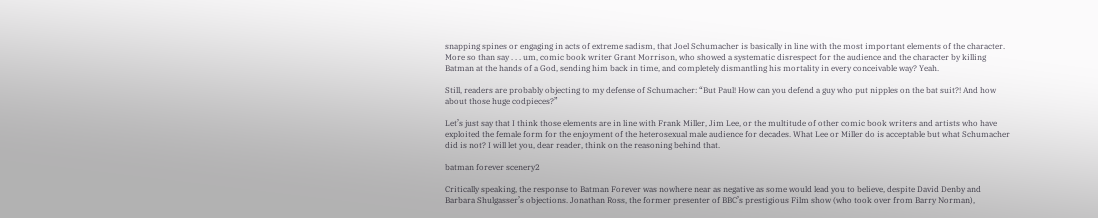snapping spines or engaging in acts of extreme sadism, that Joel Schumacher is basically in line with the most important elements of the character. More so than say . . . um, comic book writer Grant Morrison, who showed a systematic disrespect for the audience and the character by killing Batman at the hands of a God, sending him back in time, and completely dismantling his mortality in every conceivable way? Yeah.

Still, readers are probably objecting to my defense of Schumacher: “But Paul! How can you defend a guy who put nipples on the bat suit?! And how about those huge codpieces?”

Let’s just say that I think those elements are in line with Frank Miller, Jim Lee, or the multitude of other comic book writers and artists who have exploited the female form for the enjoyment of the heterosexual male audience for decades. What Lee or Miller do is acceptable but what Schumacher did is not? I will let you, dear reader, think on the reasoning behind that.

batman forever scenery2

Critically speaking, the response to Batman Forever was nowhere near as negative as some would lead you to believe, despite David Denby and Barbara Shulgasser’s objections. Jonathan Ross, the former presenter of BBC’s prestigious Film show (who took over from Barry Norman),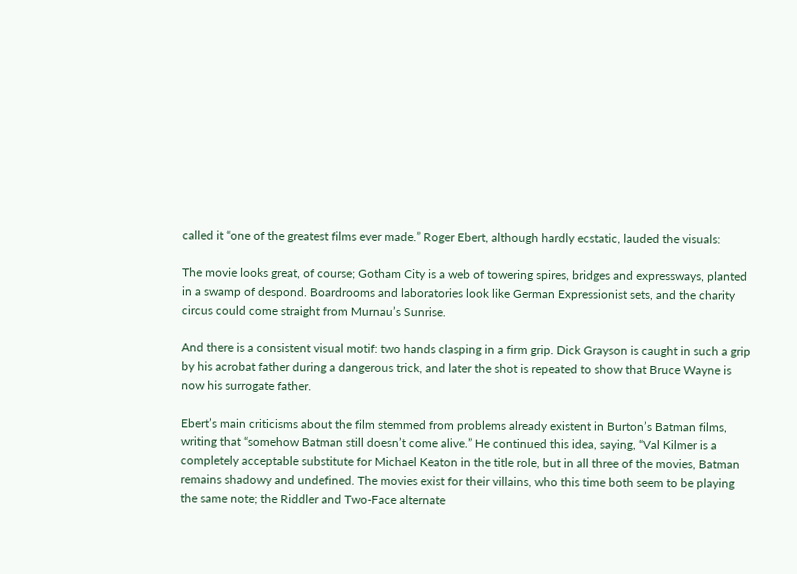called it “one of the greatest films ever made.” Roger Ebert, although hardly ecstatic, lauded the visuals:

The movie looks great, of course; Gotham City is a web of towering spires, bridges and expressways, planted in a swamp of despond. Boardrooms and laboratories look like German Expressionist sets, and the charity circus could come straight from Murnau’s Sunrise.

And there is a consistent visual motif: two hands clasping in a firm grip. Dick Grayson is caught in such a grip by his acrobat father during a dangerous trick, and later the shot is repeated to show that Bruce Wayne is now his surrogate father.

Ebert’s main criticisms about the film stemmed from problems already existent in Burton’s Batman films, writing that “somehow Batman still doesn’t come alive.” He continued this idea, saying, “Val Kilmer is a completely acceptable substitute for Michael Keaton in the title role, but in all three of the movies, Batman remains shadowy and undefined. The movies exist for their villains, who this time both seem to be playing the same note; the Riddler and Two-Face alternate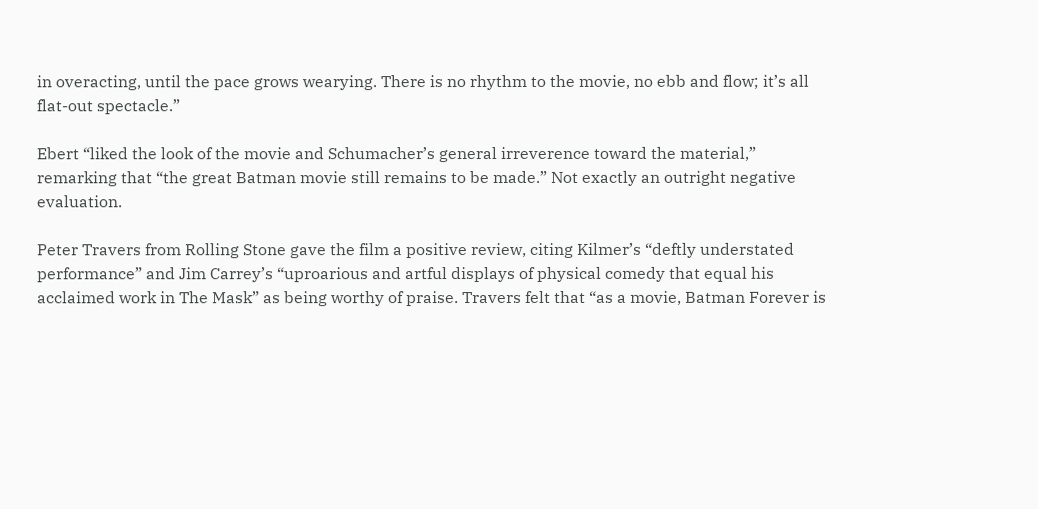in overacting, until the pace grows wearying. There is no rhythm to the movie, no ebb and flow; it’s all flat-out spectacle.”

Ebert “liked the look of the movie and Schumacher’s general irreverence toward the material,” remarking that “the great Batman movie still remains to be made.” Not exactly an outright negative evaluation.

Peter Travers from Rolling Stone gave the film a positive review, citing Kilmer’s “deftly understated performance” and Jim Carrey’s “uproarious and artful displays of physical comedy that equal his acclaimed work in The Mask” as being worthy of praise. Travers felt that “as a movie, Batman Forever is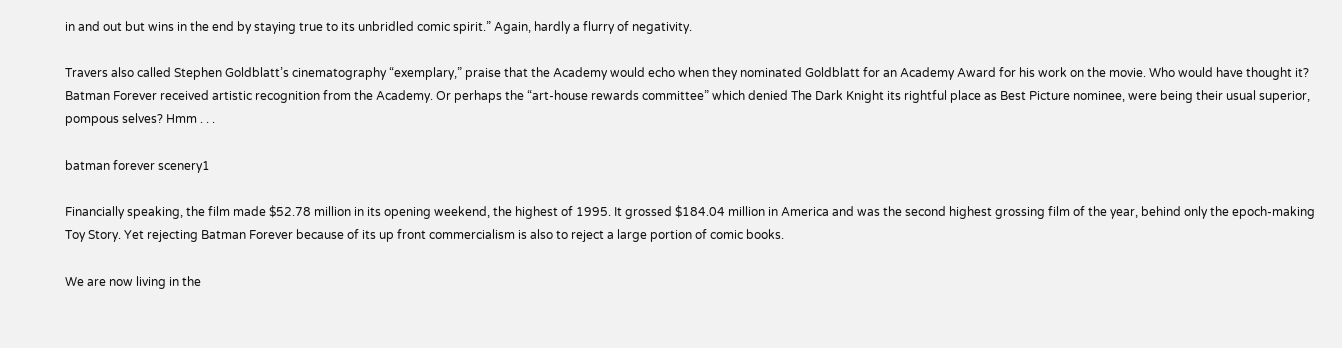in and out but wins in the end by staying true to its unbridled comic spirit.” Again, hardly a flurry of negativity.

Travers also called Stephen Goldblatt’s cinematography “exemplary,” praise that the Academy would echo when they nominated Goldblatt for an Academy Award for his work on the movie. Who would have thought it? Batman Forever received artistic recognition from the Academy. Or perhaps the “art-house rewards committee” which denied The Dark Knight its rightful place as Best Picture nominee, were being their usual superior, pompous selves? Hmm . . .

batman forever scenery1

Financially speaking, the film made $52.78 million in its opening weekend, the highest of 1995. It grossed $184.04 million in America and was the second highest grossing film of the year, behind only the epoch-making Toy Story. Yet rejecting Batman Forever because of its up front commercialism is also to reject a large portion of comic books.

We are now living in the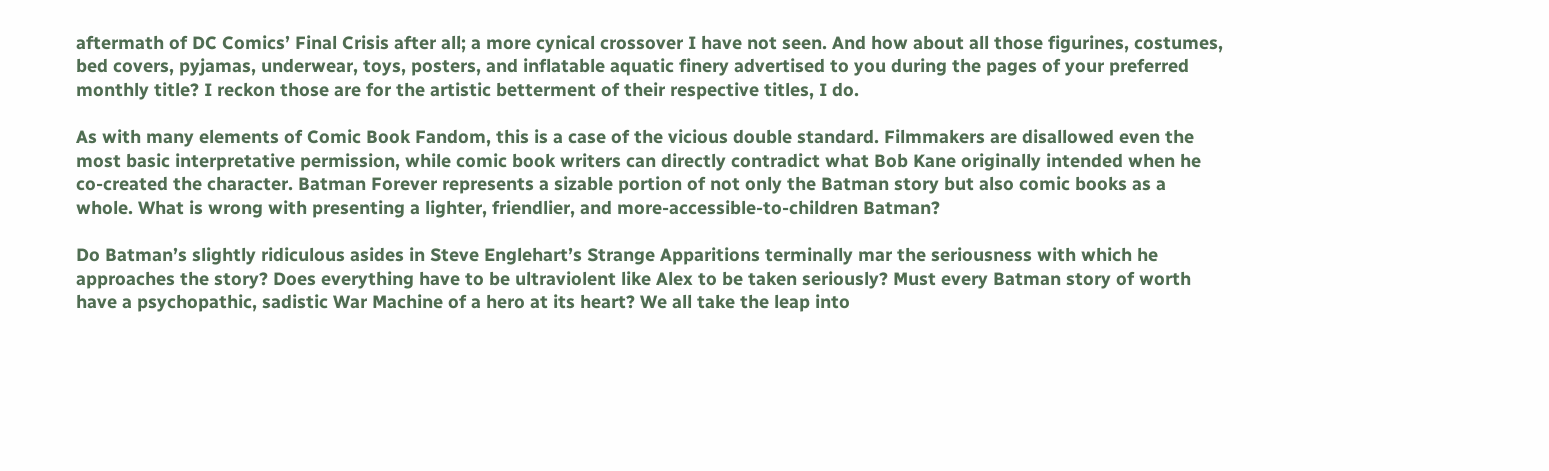aftermath of DC Comics’ Final Crisis after all; a more cynical crossover I have not seen. And how about all those figurines, costumes, bed covers, pyjamas, underwear, toys, posters, and inflatable aquatic finery advertised to you during the pages of your preferred monthly title? I reckon those are for the artistic betterment of their respective titles, I do.

As with many elements of Comic Book Fandom, this is a case of the vicious double standard. Filmmakers are disallowed even the most basic interpretative permission, while comic book writers can directly contradict what Bob Kane originally intended when he co-created the character. Batman Forever represents a sizable portion of not only the Batman story but also comic books as a whole. What is wrong with presenting a lighter, friendlier, and more-accessible-to-children Batman?

Do Batman’s slightly ridiculous asides in Steve Englehart’s Strange Apparitions terminally mar the seriousness with which he approaches the story? Does everything have to be ultraviolent like Alex to be taken seriously? Must every Batman story of worth have a psychopathic, sadistic War Machine of a hero at its heart? We all take the leap into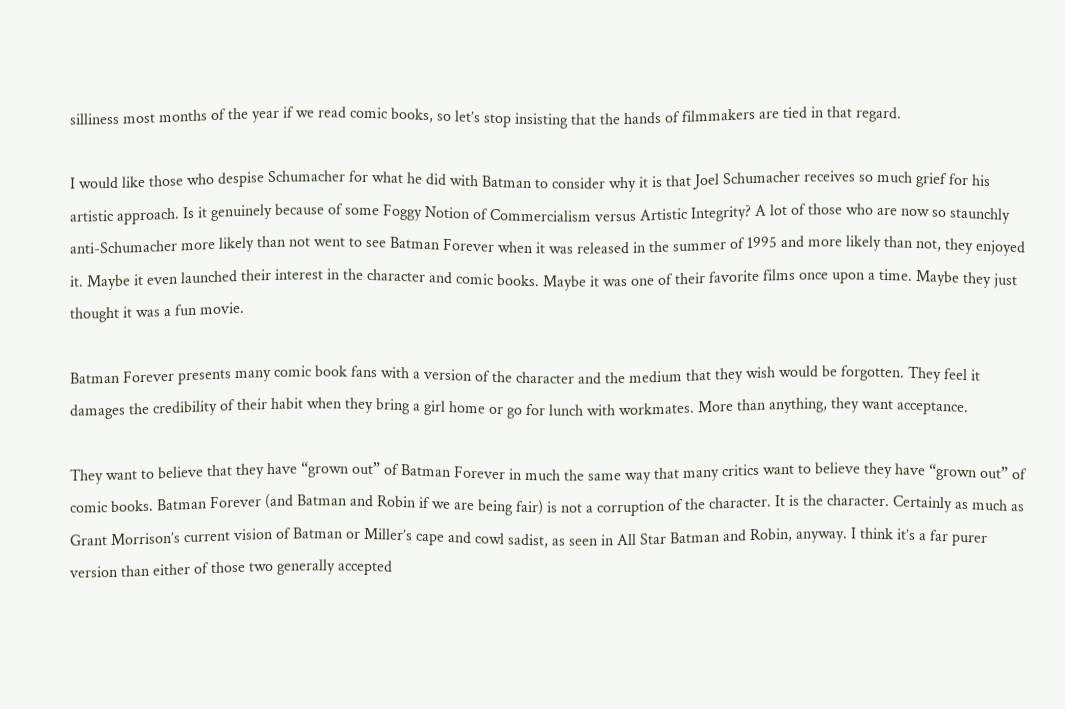silliness most months of the year if we read comic books, so let’s stop insisting that the hands of filmmakers are tied in that regard.

I would like those who despise Schumacher for what he did with Batman to consider why it is that Joel Schumacher receives so much grief for his artistic approach. Is it genuinely because of some Foggy Notion of Commercialism versus Artistic Integrity? A lot of those who are now so staunchly anti-Schumacher more likely than not went to see Batman Forever when it was released in the summer of 1995 and more likely than not, they enjoyed it. Maybe it even launched their interest in the character and comic books. Maybe it was one of their favorite films once upon a time. Maybe they just thought it was a fun movie.

Batman Forever presents many comic book fans with a version of the character and the medium that they wish would be forgotten. They feel it damages the credibility of their habit when they bring a girl home or go for lunch with workmates. More than anything, they want acceptance.

They want to believe that they have “grown out” of Batman Forever in much the same way that many critics want to believe they have “grown out” of comic books. Batman Forever (and Batman and Robin if we are being fair) is not a corruption of the character. It is the character. Certainly as much as Grant Morrison’s current vision of Batman or Miller’s cape and cowl sadist, as seen in All Star Batman and Robin, anyway. I think it’s a far purer version than either of those two generally accepted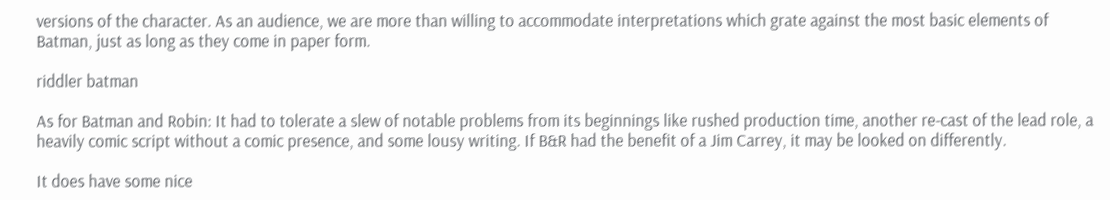versions of the character. As an audience, we are more than willing to accommodate interpretations which grate against the most basic elements of Batman, just as long as they come in paper form.

riddler batman

As for Batman and Robin: It had to tolerate a slew of notable problems from its beginnings like rushed production time, another re-cast of the lead role, a heavily comic script without a comic presence, and some lousy writing. If B&R had the benefit of a Jim Carrey, it may be looked on differently.

It does have some nice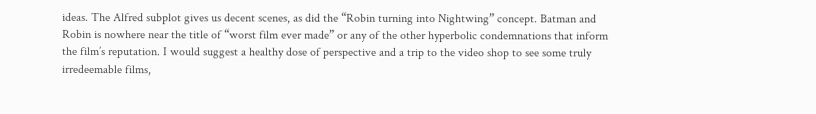ideas. The Alfred subplot gives us decent scenes, as did the “Robin turning into Nightwing” concept. Batman and Robin is nowhere near the title of “worst film ever made” or any of the other hyperbolic condemnations that inform the film’s reputation. I would suggest a healthy dose of perspective and a trip to the video shop to see some truly irredeemable films,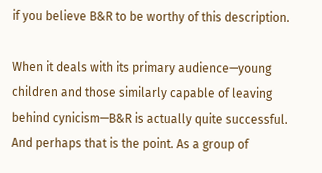if you believe B&R to be worthy of this description.

When it deals with its primary audience—young children and those similarly capable of leaving behind cynicism—B&R is actually quite successful. And perhaps that is the point. As a group of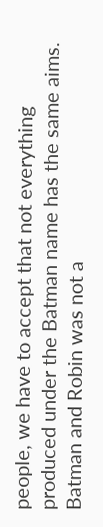people, we have to accept that not everything produced under the Batman name has the same aims. Batman and Robin was not a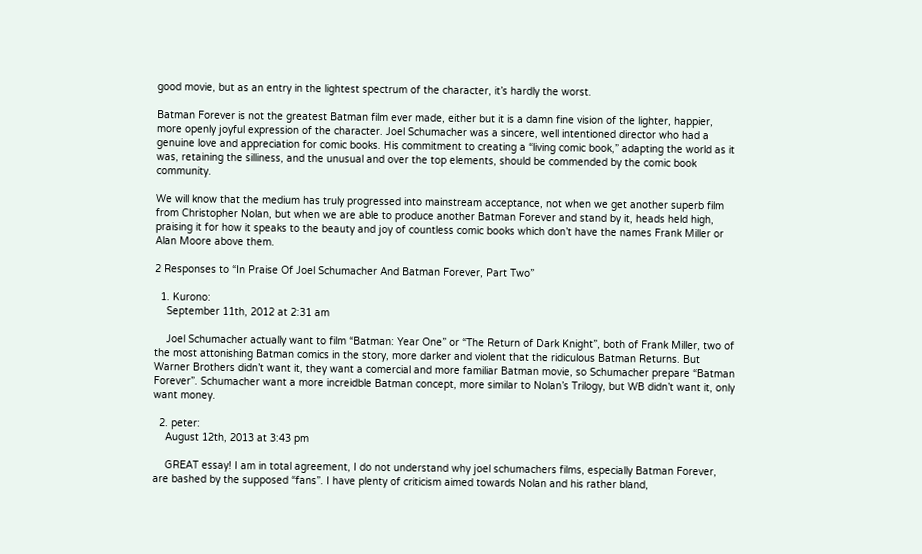good movie, but as an entry in the lightest spectrum of the character, it’s hardly the worst.

Batman Forever is not the greatest Batman film ever made, either but it is a damn fine vision of the lighter, happier, more openly joyful expression of the character. Joel Schumacher was a sincere, well intentioned director who had a genuine love and appreciation for comic books. His commitment to creating a “living comic book,” adapting the world as it was, retaining the silliness, and the unusual and over the top elements, should be commended by the comic book community.

We will know that the medium has truly progressed into mainstream acceptance, not when we get another superb film from Christopher Nolan, but when we are able to produce another Batman Forever and stand by it, heads held high, praising it for how it speaks to the beauty and joy of countless comic books which don’t have the names Frank Miller or Alan Moore above them.

2 Responses to “In Praise Of Joel Schumacher And Batman Forever, Part Two”

  1. Kurono:
    September 11th, 2012 at 2:31 am

    Joel Schumacher actually want to film “Batman: Year One” or “The Return of Dark Knight”, both of Frank Miller, two of the most attonishing Batman comics in the story, more darker and violent that the ridiculous Batman Returns. But Warner Brothers didn’t want it, they want a comercial and more familiar Batman movie, so Schumacher prepare “Batman Forever”. Schumacher want a more increidble Batman concept, more similar to Nolan’s Trilogy, but WB didn’t want it, only want money.

  2. peter:
    August 12th, 2013 at 3:43 pm

    GREAT essay! I am in total agreement, I do not understand why joel schumachers films, especially Batman Forever, are bashed by the supposed “fans”. I have plenty of criticism aimed towards Nolan and his rather bland,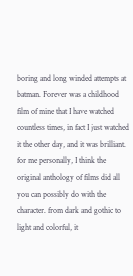boring and long winded attempts at batman. Forever was a childhood film of mine that I have watched countless times, in fact I just watched it the other day, and it was brilliant. for me personally, I think the original anthology of films did all you can possibly do with the character. from dark and gothic to light and colorful, it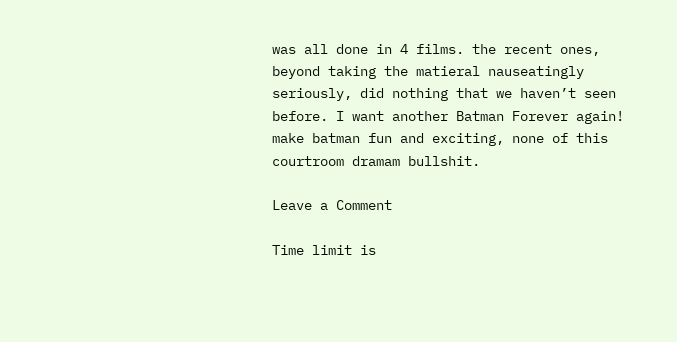was all done in 4 films. the recent ones, beyond taking the matieral nauseatingly seriously, did nothing that we haven’t seen before. I want another Batman Forever again! make batman fun and exciting, none of this courtroom dramam bullshit.

Leave a Comment

Time limit is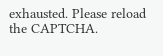exhausted. Please reload the CAPTCHA.